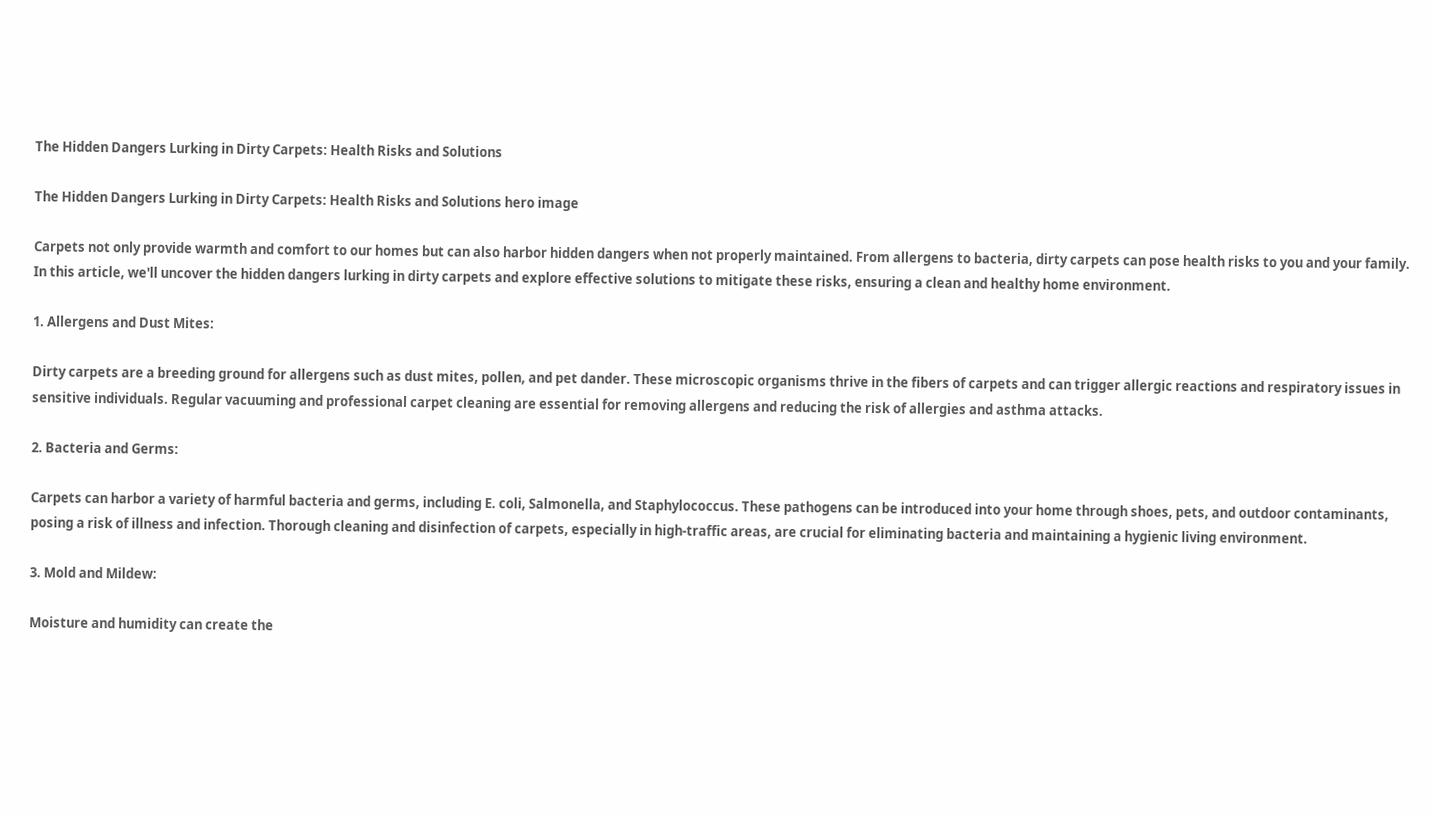The Hidden Dangers Lurking in Dirty Carpets: Health Risks and Solutions

The Hidden Dangers Lurking in Dirty Carpets: Health Risks and Solutions hero image

Carpets not only provide warmth and comfort to our homes but can also harbor hidden dangers when not properly maintained. From allergens to bacteria, dirty carpets can pose health risks to you and your family. In this article, we'll uncover the hidden dangers lurking in dirty carpets and explore effective solutions to mitigate these risks, ensuring a clean and healthy home environment.

1. Allergens and Dust Mites:

Dirty carpets are a breeding ground for allergens such as dust mites, pollen, and pet dander. These microscopic organisms thrive in the fibers of carpets and can trigger allergic reactions and respiratory issues in sensitive individuals. Regular vacuuming and professional carpet cleaning are essential for removing allergens and reducing the risk of allergies and asthma attacks.

2. Bacteria and Germs:

Carpets can harbor a variety of harmful bacteria and germs, including E. coli, Salmonella, and Staphylococcus. These pathogens can be introduced into your home through shoes, pets, and outdoor contaminants, posing a risk of illness and infection. Thorough cleaning and disinfection of carpets, especially in high-traffic areas, are crucial for eliminating bacteria and maintaining a hygienic living environment.

3. Mold and Mildew:

Moisture and humidity can create the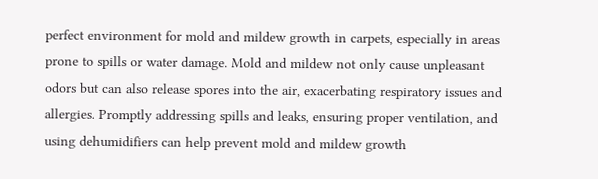perfect environment for mold and mildew growth in carpets, especially in areas prone to spills or water damage. Mold and mildew not only cause unpleasant odors but can also release spores into the air, exacerbating respiratory issues and allergies. Promptly addressing spills and leaks, ensuring proper ventilation, and using dehumidifiers can help prevent mold and mildew growth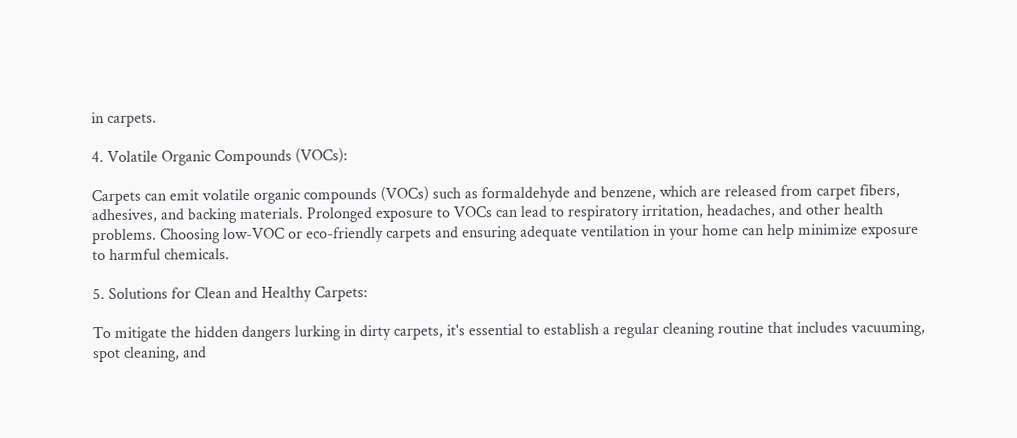in carpets.

4. Volatile Organic Compounds (VOCs):

Carpets can emit volatile organic compounds (VOCs) such as formaldehyde and benzene, which are released from carpet fibers, adhesives, and backing materials. Prolonged exposure to VOCs can lead to respiratory irritation, headaches, and other health problems. Choosing low-VOC or eco-friendly carpets and ensuring adequate ventilation in your home can help minimize exposure to harmful chemicals.

5. Solutions for Clean and Healthy Carpets:

To mitigate the hidden dangers lurking in dirty carpets, it's essential to establish a regular cleaning routine that includes vacuuming, spot cleaning, and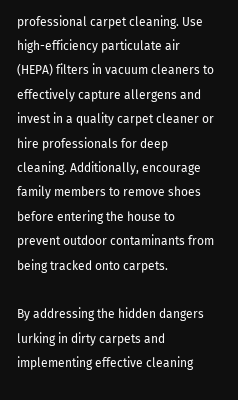professional carpet cleaning. Use high-efficiency particulate air (HEPA) filters in vacuum cleaners to effectively capture allergens and invest in a quality carpet cleaner or hire professionals for deep cleaning. Additionally, encourage family members to remove shoes before entering the house to prevent outdoor contaminants from being tracked onto carpets.

By addressing the hidden dangers lurking in dirty carpets and implementing effective cleaning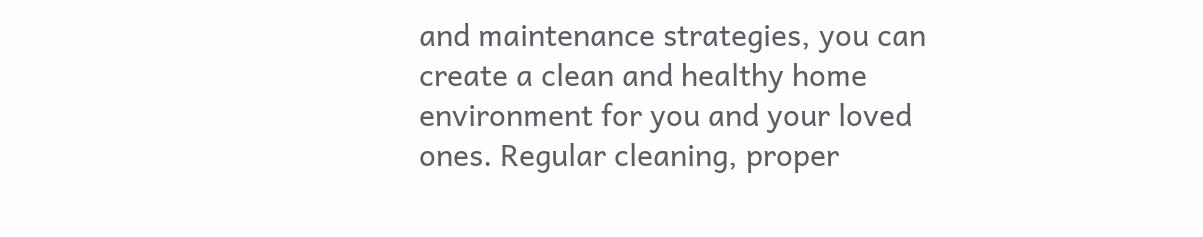and maintenance strategies, you can create a clean and healthy home environment for you and your loved ones. Regular cleaning, proper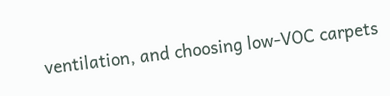ventilation, and choosing low-VOC carpets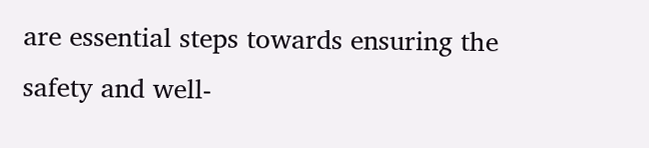are essential steps towards ensuring the safety and well-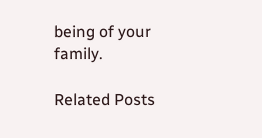being of your family.

Related Posts